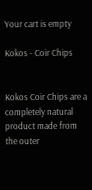Your cart is empty

Kokos - Coir Chips


Kokos Coir Chips are a completely natural product made from the outer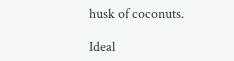husk of coconuts.

Ideal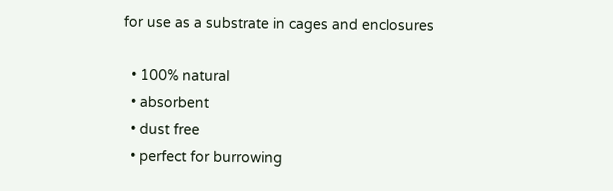for use as a substrate in cages and enclosures

  • 100% natural
  • absorbent
  • dust free
  • perfect for burrowing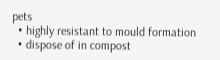pets
  • highly resistant to mould formation
  • dispose of in compost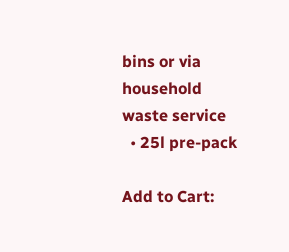bins or via household waste service
  • 25l pre-pack

Add to Cart: